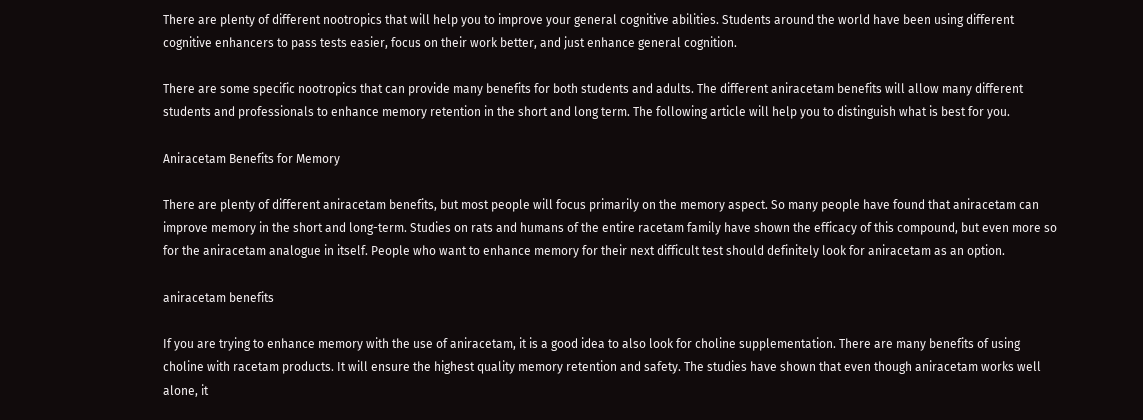There are plenty of different nootropics that will help you to improve your general cognitive abilities. Students around the world have been using different cognitive enhancers to pass tests easier, focus on their work better, and just enhance general cognition.

There are some specific nootropics that can provide many benefits for both students and adults. The different aniracetam benefits will allow many different students and professionals to enhance memory retention in the short and long term. The following article will help you to distinguish what is best for you.

Aniracetam Benefits for Memory

There are plenty of different aniracetam benefits, but most people will focus primarily on the memory aspect. So many people have found that aniracetam can improve memory in the short and long-term. Studies on rats and humans of the entire racetam family have shown the efficacy of this compound, but even more so for the aniracetam analogue in itself. People who want to enhance memory for their next difficult test should definitely look for aniracetam as an option.

aniracetam benefits

If you are trying to enhance memory with the use of aniracetam, it is a good idea to also look for choline supplementation. There are many benefits of using choline with racetam products. It will ensure the highest quality memory retention and safety. The studies have shown that even though aniracetam works well alone, it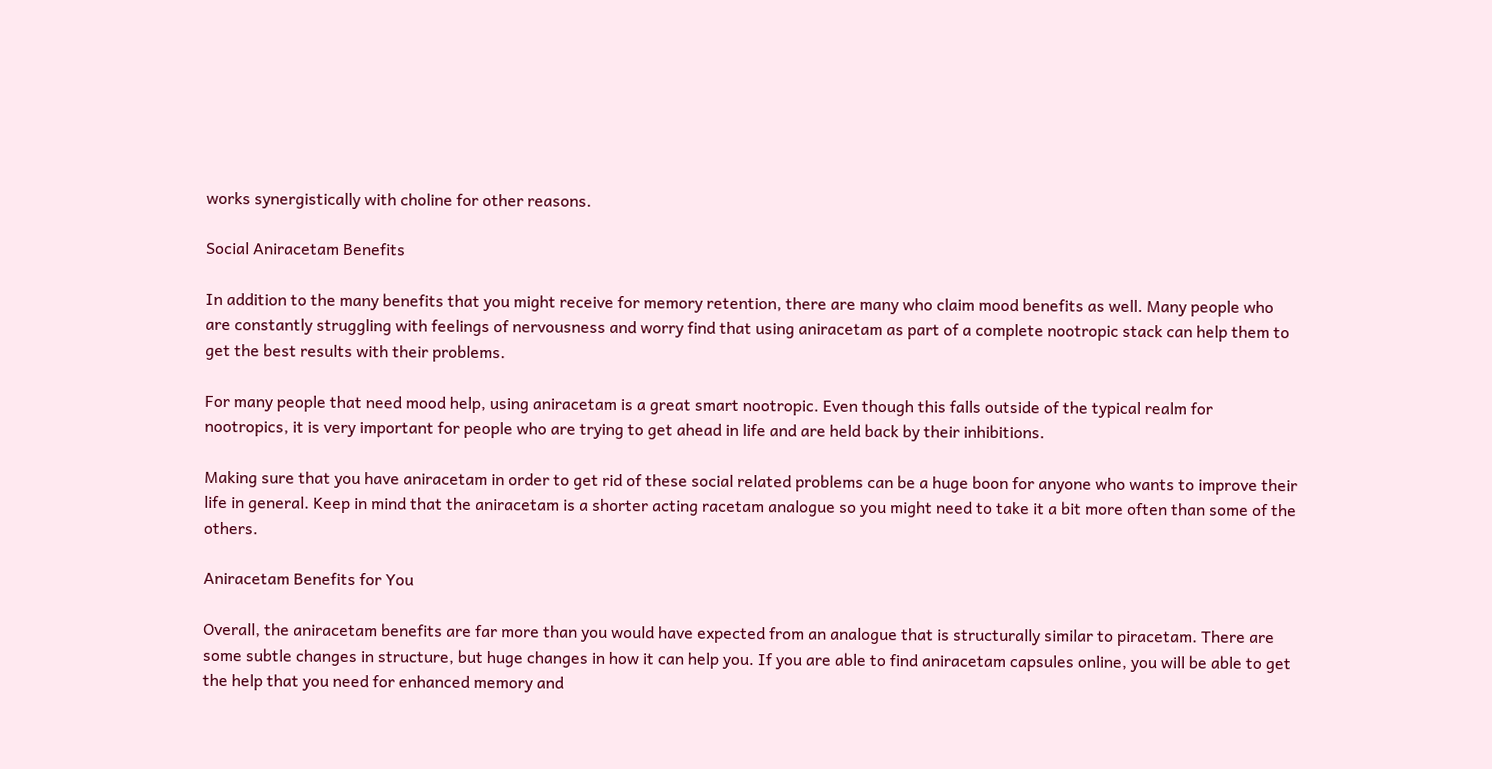works synergistically with choline for other reasons.

Social Aniracetam Benefits

In addition to the many benefits that you might receive for memory retention, there are many who claim mood benefits as well. Many people who are constantly struggling with feelings of nervousness and worry find that using aniracetam as part of a complete nootropic stack can help them to get the best results with their problems.

For many people that need mood help, using aniracetam is a great smart nootropic. Even though this falls outside of the typical realm for nootropics, it is very important for people who are trying to get ahead in life and are held back by their inhibitions.

Making sure that you have aniracetam in order to get rid of these social related problems can be a huge boon for anyone who wants to improve their life in general. Keep in mind that the aniracetam is a shorter acting racetam analogue so you might need to take it a bit more often than some of the others.

Aniracetam Benefits for You

Overall, the aniracetam benefits are far more than you would have expected from an analogue that is structurally similar to piracetam. There are some subtle changes in structure, but huge changes in how it can help you. If you are able to find aniracetam capsules online, you will be able to get the help that you need for enhanced memory and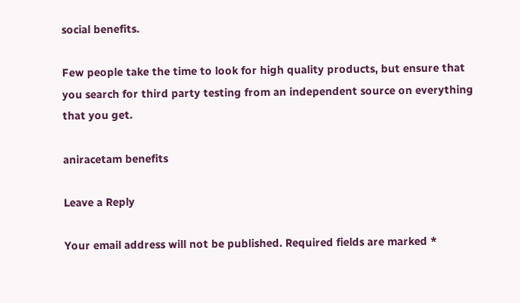social benefits.

Few people take the time to look for high quality products, but ensure that you search for third party testing from an independent source on everything that you get.

aniracetam benefits

Leave a Reply

Your email address will not be published. Required fields are marked *